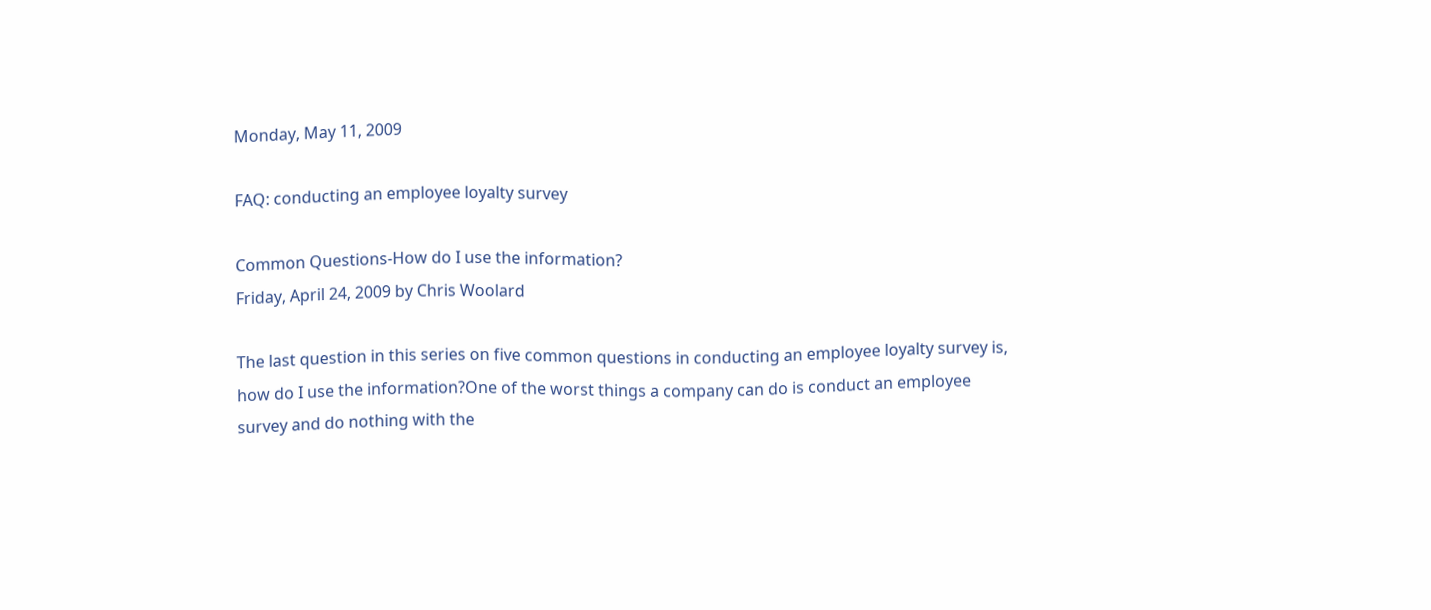Monday, May 11, 2009

FAQ: conducting an employee loyalty survey

Common Questions-How do I use the information?
Friday, April 24, 2009 by Chris Woolard

The last question in this series on five common questions in conducting an employee loyalty survey is, how do I use the information?One of the worst things a company can do is conduct an employee survey and do nothing with the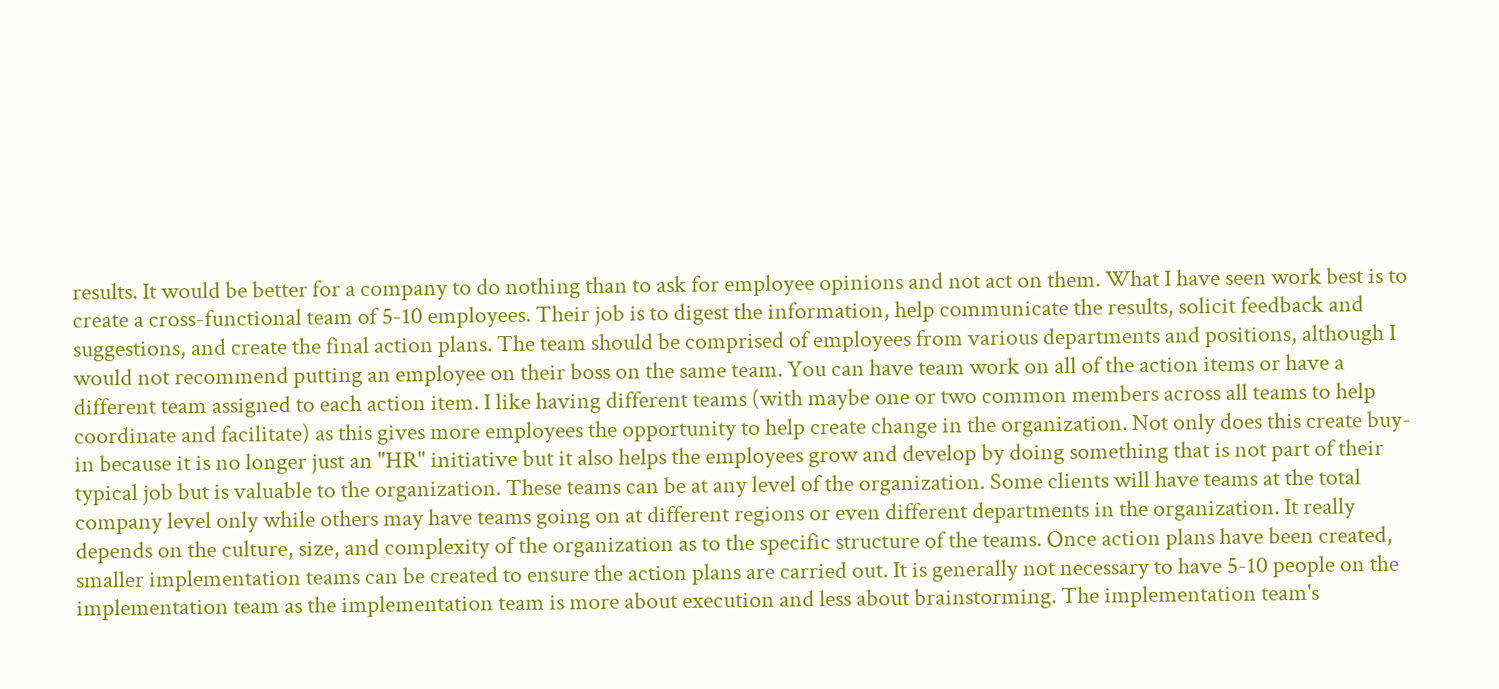results. It would be better for a company to do nothing than to ask for employee opinions and not act on them. What I have seen work best is to create a cross-functional team of 5-10 employees. Their job is to digest the information, help communicate the results, solicit feedback and suggestions, and create the final action plans. The team should be comprised of employees from various departments and positions, although I would not recommend putting an employee on their boss on the same team. You can have team work on all of the action items or have a different team assigned to each action item. I like having different teams (with maybe one or two common members across all teams to help coordinate and facilitate) as this gives more employees the opportunity to help create change in the organization. Not only does this create buy-in because it is no longer just an "HR" initiative but it also helps the employees grow and develop by doing something that is not part of their typical job but is valuable to the organization. These teams can be at any level of the organization. Some clients will have teams at the total company level only while others may have teams going on at different regions or even different departments in the organization. It really depends on the culture, size, and complexity of the organization as to the specific structure of the teams. Once action plans have been created, smaller implementation teams can be created to ensure the action plans are carried out. It is generally not necessary to have 5-10 people on the implementation team as the implementation team is more about execution and less about brainstorming. The implementation team's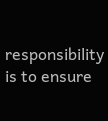responsibility is to ensure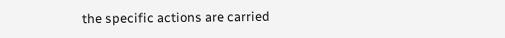the specific actions are carried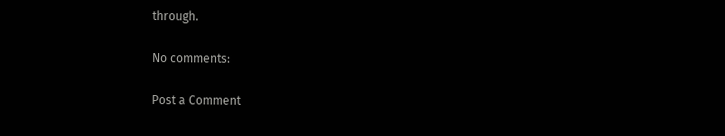through.

No comments:

Post a Comment